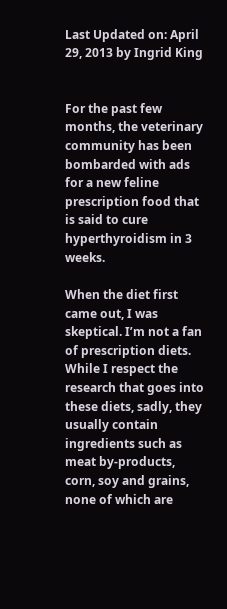Last Updated on: April 29, 2013 by Ingrid King


For the past few months, the veterinary community has been bombarded with ads for a new feline prescription food that is said to cure hyperthyroidism in 3 weeks.

When the diet first came out, I was skeptical. I’m not a fan of prescription diets. While I respect the research that goes into these diets, sadly, they usually contain ingredients such as meat by-products, corn, soy and grains, none of which are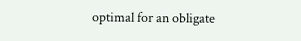optimal for an obligate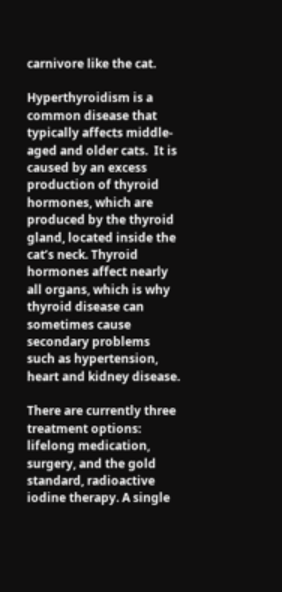carnivore like the cat.

Hyperthyroidism is a common disease that typically affects middle-aged and older cats.  It is caused by an excess production of thyroid hormones, which are produced by the thyroid gland, located inside the cat’s neck. Thyroid hormones affect nearly all organs, which is why thyroid disease can sometimes cause secondary problems such as hypertension, heart and kidney disease.

There are currently three treatment options:  lifelong medication, surgery, and the gold standard, radioactive iodine therapy. A single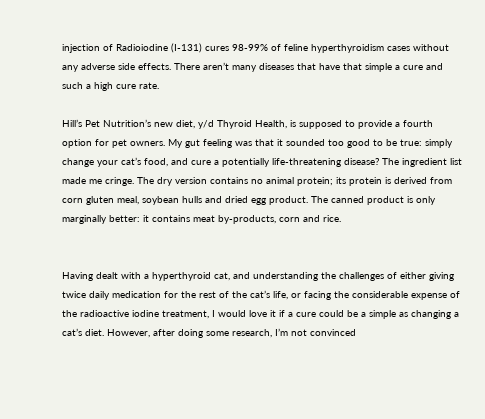injection of Radioiodine (I-131) cures 98-99% of feline hyperthyroidism cases without any adverse side effects. There aren’t many diseases that have that simple a cure and such a high cure rate.

Hill’s Pet Nutrition’s new diet, y/d Thyroid Health, is supposed to provide a fourth option for pet owners. My gut feeling was that it sounded too good to be true: simply change your cat’s food, and cure a potentially life-threatening disease? The ingredient list made me cringe. The dry version contains no animal protein; its protein is derived from corn gluten meal, soybean hulls and dried egg product. The canned product is only marginally better: it contains meat by-products, corn and rice.


Having dealt with a hyperthyroid cat, and understanding the challenges of either giving twice daily medication for the rest of the cat’s life, or facing the considerable expense of the radioactive iodine treatment, I would love it if a cure could be a simple as changing a cat’s diet. However, after doing some research, I’m not convinced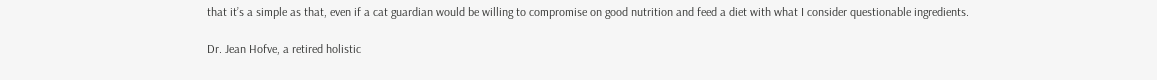that it’s a simple as that, even if a cat guardian would be willing to compromise on good nutrition and feed a diet with what I consider questionable ingredients.

Dr. Jean Hofve, a retired holistic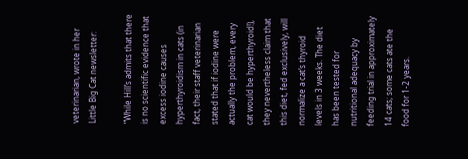veterinarian, wrote in her Little Big Cat newsletter:

“While Hill’s admits that there is no scientific evidence that excess iodine causes hyperthyroidism in cats (in fact, their staff veterinarian stated that if iodine were actually the problem, every cat would be hyperthyroid!), they nevertheless claim that this diet, fed exclusively, will normalize a cat’s thyroid levels in 3 weeks. The diet has been tested for nutritional adequacy by feeding trial in approximately 14 cats; some cats ate the food for 1-2 years.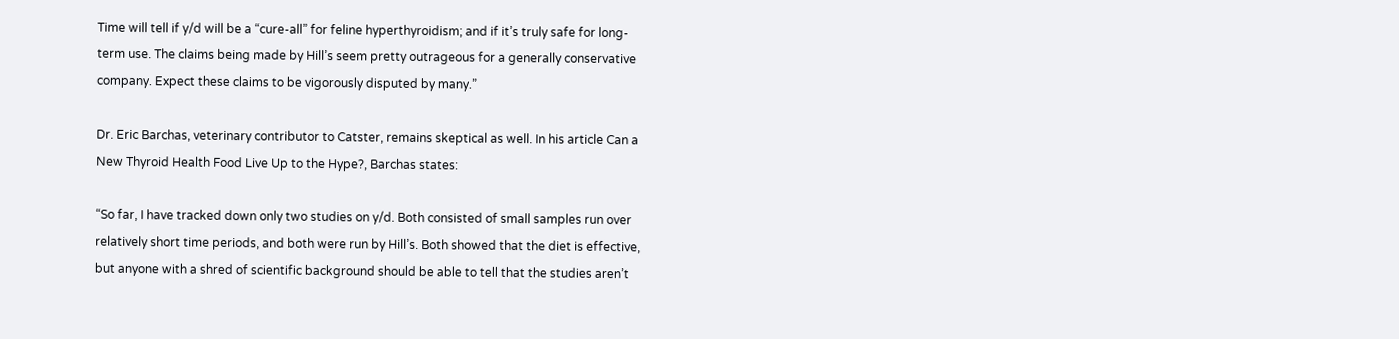Time will tell if y/d will be a “cure-all” for feline hyperthyroidism; and if it’s truly safe for long-term use. The claims being made by Hill’s seem pretty outrageous for a generally conservative company. Expect these claims to be vigorously disputed by many.”

Dr. Eric Barchas, veterinary contributor to Catster, remains skeptical as well. In his article Can a New Thyroid Health Food Live Up to the Hype?, Barchas states:

“So far, I have tracked down only two studies on y/d. Both consisted of small samples run over relatively short time periods, and both were run by Hill’s. Both showed that the diet is effective, but anyone with a shred of scientific background should be able to tell that the studies aren’t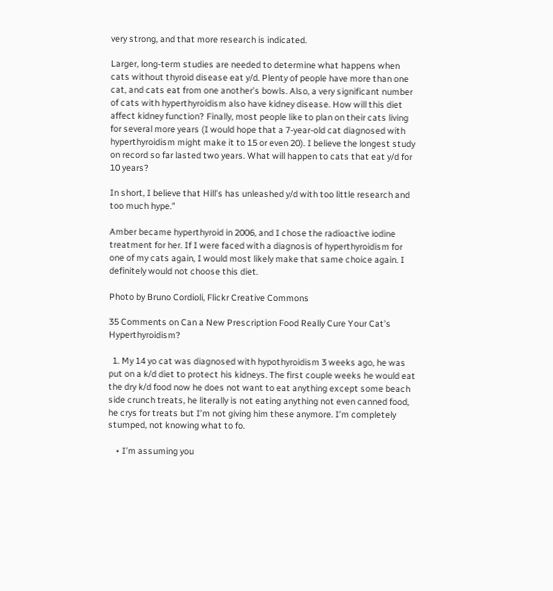very strong, and that more research is indicated.

Larger, long-term studies are needed to determine what happens when cats without thyroid disease eat y/d. Plenty of people have more than one cat, and cats eat from one another’s bowls. Also, a very significant number of cats with hyperthyroidism also have kidney disease. How will this diet affect kidney function? Finally, most people like to plan on their cats living for several more years (I would hope that a 7-year-old cat diagnosed with hyperthyroidism might make it to 15 or even 20). I believe the longest study on record so far lasted two years. What will happen to cats that eat y/d for 10 years?

In short, I believe that Hill’s has unleashed y/d with too little research and too much hype.”

Amber became hyperthyroid in 2006, and I chose the radioactive iodine treatment for her. If I were faced with a diagnosis of hyperthyroidism for one of my cats again, I would most likely make that same choice again. I definitely would not choose this diet.

Photo by Bruno Cordioli, Flickr Creative Commons

35 Comments on Can a New Prescription Food Really Cure Your Cat’s Hyperthyroidism?

  1. My 14 yo cat was diagnosed with hypothyroidism 3 weeks ago, he was put on a k/d diet to protect his kidneys. The first couple weeks he would eat the dry k/d food now he does not want to eat anything except some beach side crunch treats, he literally is not eating anything not even canned food, he crys for treats but I’m not giving him these anymore. I’m completely stumped, not knowing what to fo.

    • I’m assuming you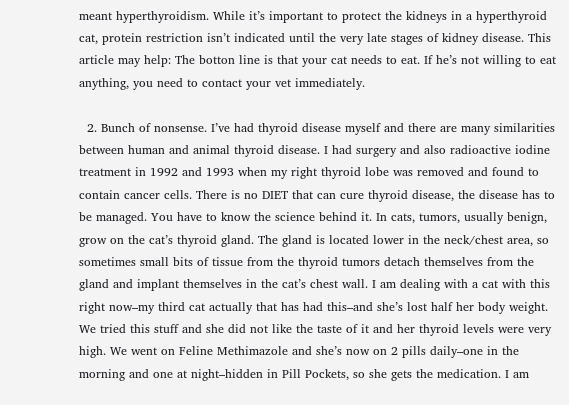meant hyperthyroidism. While it’s important to protect the kidneys in a hyperthyroid cat, protein restriction isn’t indicated until the very late stages of kidney disease. This article may help: The botton line is that your cat needs to eat. If he’s not willing to eat anything, you need to contact your vet immediately.

  2. Bunch of nonsense. I’ve had thyroid disease myself and there are many similarities between human and animal thyroid disease. I had surgery and also radioactive iodine treatment in 1992 and 1993 when my right thyroid lobe was removed and found to contain cancer cells. There is no DIET that can cure thyroid disease, the disease has to be managed. You have to know the science behind it. In cats, tumors, usually benign, grow on the cat’s thyroid gland. The gland is located lower in the neck/chest area, so sometimes small bits of tissue from the thyroid tumors detach themselves from the gland and implant themselves in the cat’s chest wall. I am dealing with a cat with this right now–my third cat actually that has had this–and she’s lost half her body weight. We tried this stuff and she did not like the taste of it and her thyroid levels were very high. We went on Feline Methimazole and she’s now on 2 pills daily–one in the morning and one at night–hidden in Pill Pockets, so she gets the medication. I am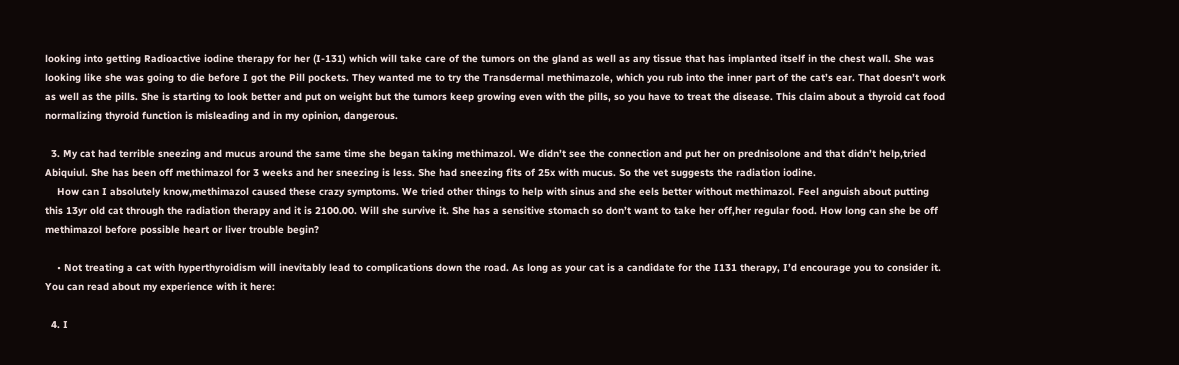looking into getting Radioactive iodine therapy for her (I-131) which will take care of the tumors on the gland as well as any tissue that has implanted itself in the chest wall. She was looking like she was going to die before I got the Pill pockets. They wanted me to try the Transdermal methimazole, which you rub into the inner part of the cat’s ear. That doesn’t work as well as the pills. She is starting to look better and put on weight but the tumors keep growing even with the pills, so you have to treat the disease. This claim about a thyroid cat food normalizing thyroid function is misleading and in my opinion, dangerous.

  3. My cat had terrible sneezing and mucus around the same time she began taking methimazol. We didn’t see the connection and put her on prednisolone and that didn’t help,tried Abiquiul. She has been off methimazol for 3 weeks and her sneezing is less. She had sneezing fits of 25x with mucus. So the vet suggests the radiation iodine.
    How can I absolutely know,methimazol caused these crazy symptoms. We tried other things to help with sinus and she eels better without methimazol. Feel anguish about putting this 13yr old cat through the radiation therapy and it is 2100.00. Will she survive it. She has a sensitive stomach so don’t want to take her off,her regular food. How long can she be off methimazol before possible heart or liver trouble begin?

    • Not treating a cat with hyperthyroidism will inevitably lead to complications down the road. As long as your cat is a candidate for the I131 therapy, I’d encourage you to consider it. You can read about my experience with it here:

  4. I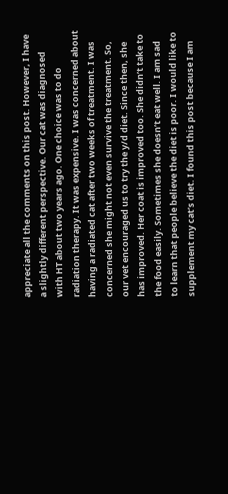appreciate all the comments on this post. However, I have a slightly different perspective. Our cat was diagnosed with HT about two years ago. One choice was to do radiation therapy. It was expensive. I was concerned about having a radiated cat after two weeks of treatment. I was concerned she might not even survive the treatment. So, our vet encouraged us to try the y/d diet. Since then, she has improved. Her coat is improved too. She didn’t take to the food easily. Sometimes she doesn’t eat well. I am sad to learn that people believe the diet is poor. I would like to supplement my cat’s diet. I found this post because I am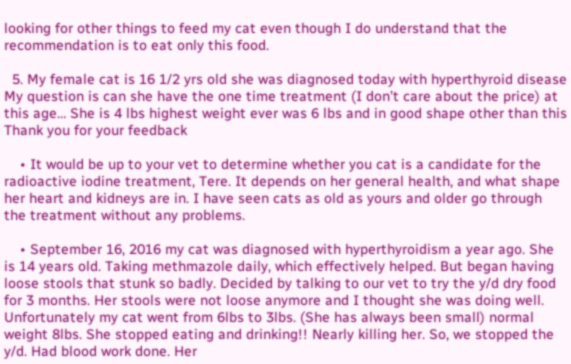looking for other things to feed my cat even though I do understand that the recommendation is to eat only this food.

  5. My female cat is 16 1/2 yrs old she was diagnosed today with hyperthyroid disease My question is can she have the one time treatment (I don’t care about the price) at this age… She is 4 lbs highest weight ever was 6 lbs and in good shape other than this Thank you for your feedback

    • It would be up to your vet to determine whether you cat is a candidate for the radioactive iodine treatment, Tere. It depends on her general health, and what shape her heart and kidneys are in. I have seen cats as old as yours and older go through the treatment without any problems.

    • September 16, 2016 my cat was diagnosed with hyperthyroidism a year ago. She is 14 years old. Taking methmazole daily, which effectively helped. But began having loose stools that stunk so badly. Decided by talking to our vet to try the y/d dry food for 3 months. Her stools were not loose anymore and I thought she was doing well. Unfortunately my cat went from 6lbs to 3lbs. (She has always been small) normal weight 8lbs. She stopped eating and drinking!! Nearly killing her. So, we stopped the y/d. Had blood work done. Her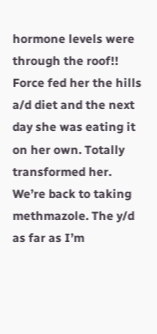hormone levels were through the roof!! Force fed her the hills a/d diet and the next day she was eating it on her own. Totally transformed her. We’re back to taking methmazole. The y/d as far as I’m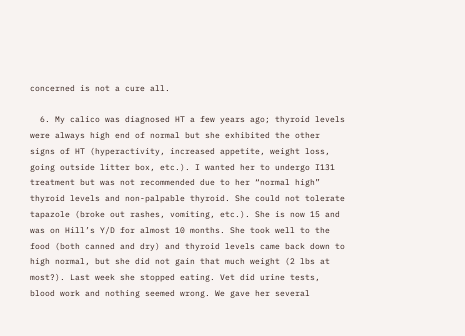concerned is not a cure all.

  6. My calico was diagnosed HT a few years ago; thyroid levels were always high end of normal but she exhibited the other signs of HT (hyperactivity, increased appetite, weight loss, going outside litter box, etc.). I wanted her to undergo I131 treatment but was not recommended due to her “normal high” thyroid levels and non-palpable thyroid. She could not tolerate tapazole (broke out rashes, vomiting, etc.). She is now 15 and was on Hill’s Y/D for almost 10 months. She took well to the food (both canned and dry) and thyroid levels came back down to high normal, but she did not gain that much weight (2 lbs at most?). Last week she stopped eating. Vet did urine tests, blood work and nothing seemed wrong. We gave her several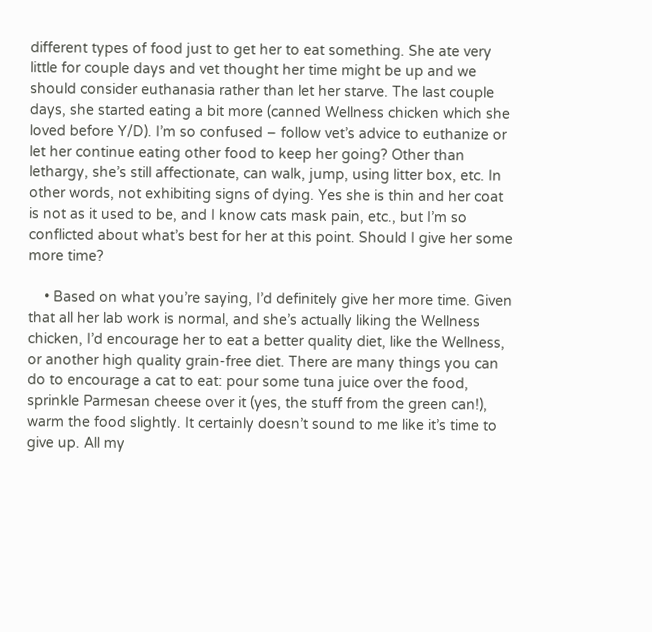different types of food just to get her to eat something. She ate very little for couple days and vet thought her time might be up and we should consider euthanasia rather than let her starve. The last couple days, she started eating a bit more (canned Wellness chicken which she loved before Y/D). I’m so confused – follow vet’s advice to euthanize or let her continue eating other food to keep her going? Other than lethargy, she’s still affectionate, can walk, jump, using litter box, etc. In other words, not exhibiting signs of dying. Yes she is thin and her coat is not as it used to be, and I know cats mask pain, etc., but I’m so conflicted about what’s best for her at this point. Should I give her some more time?

    • Based on what you’re saying, I’d definitely give her more time. Given that all her lab work is normal, and she’s actually liking the Wellness chicken, I’d encourage her to eat a better quality diet, like the Wellness, or another high quality grain-free diet. There are many things you can do to encourage a cat to eat: pour some tuna juice over the food, sprinkle Parmesan cheese over it (yes, the stuff from the green can!), warm the food slightly. It certainly doesn’t sound to me like it’s time to give up. All my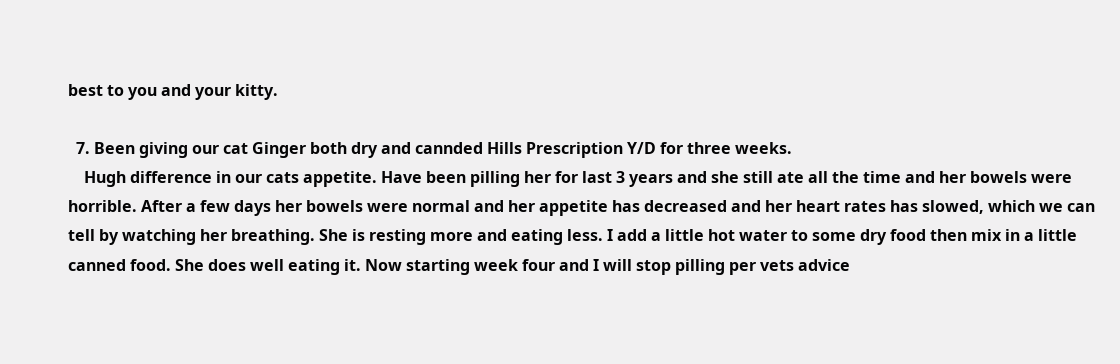best to you and your kitty.

  7. Been giving our cat Ginger both dry and cannded Hills Prescription Y/D for three weeks.
    Hugh difference in our cats appetite. Have been pilling her for last 3 years and she still ate all the time and her bowels were horrible. After a few days her bowels were normal and her appetite has decreased and her heart rates has slowed, which we can tell by watching her breathing. She is resting more and eating less. I add a little hot water to some dry food then mix in a little canned food. She does well eating it. Now starting week four and I will stop pilling per vets advice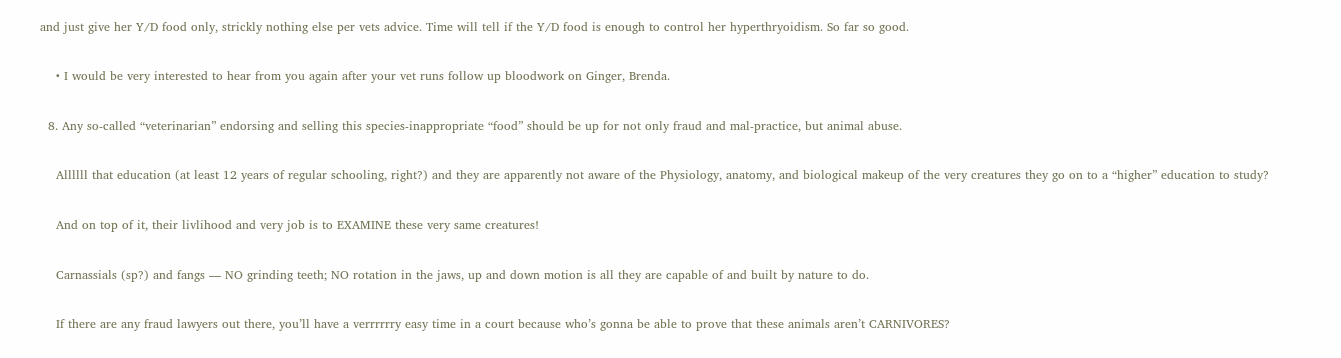and just give her Y/D food only, strickly nothing else per vets advice. Time will tell if the Y/D food is enough to control her hyperthryoidism. So far so good.

    • I would be very interested to hear from you again after your vet runs follow up bloodwork on Ginger, Brenda.

  8. Any so-called “veterinarian” endorsing and selling this species-inappropriate “food” should be up for not only fraud and mal-practice, but animal abuse.

    Allllll that education (at least 12 years of regular schooling, right?) and they are apparently not aware of the Physiology, anatomy, and biological makeup of the very creatures they go on to a “higher” education to study?

    And on top of it, their livlihood and very job is to EXAMINE these very same creatures!

    Carnassials (sp?) and fangs — NO grinding teeth; NO rotation in the jaws, up and down motion is all they are capable of and built by nature to do.

    If there are any fraud lawyers out there, you’ll have a verrrrrry easy time in a court because who’s gonna be able to prove that these animals aren’t CARNIVORES?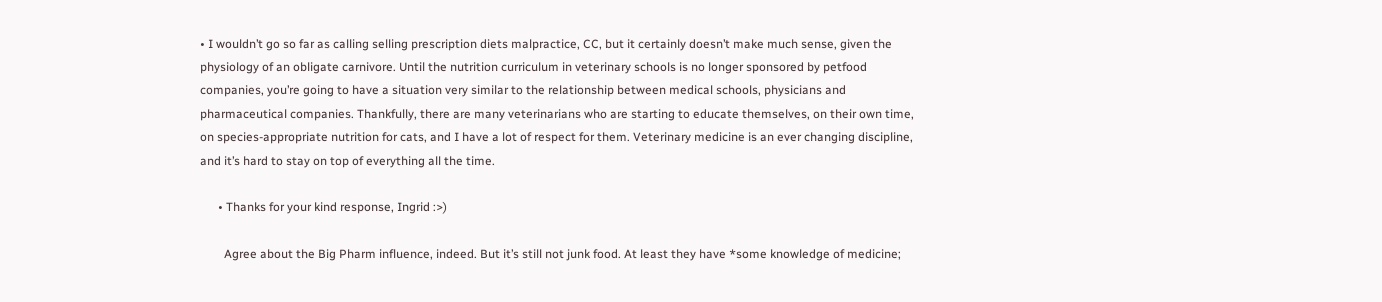• I wouldn’t go so far as calling selling prescription diets malpractice, CC, but it certainly doesn’t make much sense, given the physiology of an obligate carnivore. Until the nutrition curriculum in veterinary schools is no longer sponsored by petfood companies, you’re going to have a situation very similar to the relationship between medical schools, physicians and pharmaceutical companies. Thankfully, there are many veterinarians who are starting to educate themselves, on their own time, on species-appropriate nutrition for cats, and I have a lot of respect for them. Veterinary medicine is an ever changing discipline, and it’s hard to stay on top of everything all the time.

      • Thanks for your kind response, Ingrid :>)

        Agree about the Big Pharm influence, indeed. But it’s still not junk food. At least they have *some knowledge of medicine;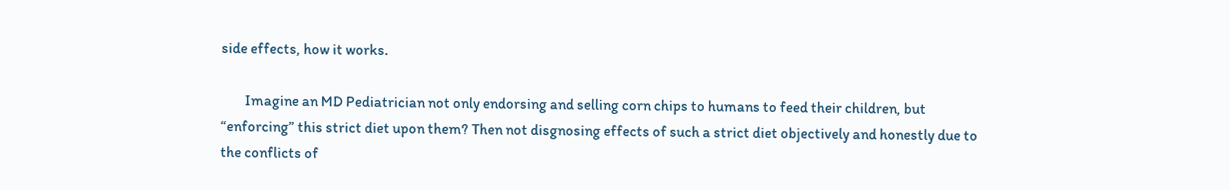side effects, how it works.

        Imagine an MD Pediatrician not only endorsing and selling corn chips to humans to feed their children, but “enforcing” this strict diet upon them? Then not disgnosing effects of such a strict diet objectively and honestly due to the conflicts of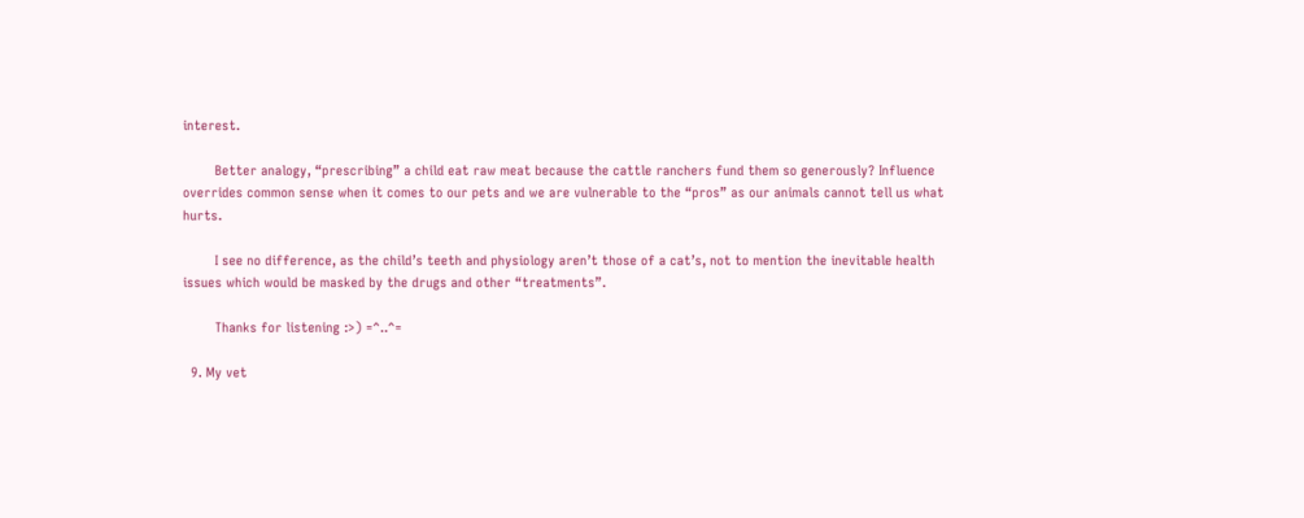interest.

        Better analogy, “prescribing” a child eat raw meat because the cattle ranchers fund them so generously? Influence overrides common sense when it comes to our pets and we are vulnerable to the “pros” as our animals cannot tell us what hurts.

        I see no difference, as the child’s teeth and physiology aren’t those of a cat’s, not to mention the inevitable health issues which would be masked by the drugs and other “treatments”.

        Thanks for listening :>) =^..^=

  9. My vet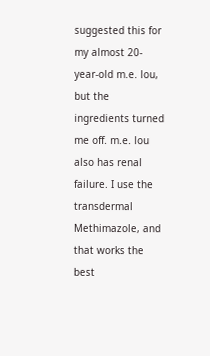suggested this for my almost 20-year-old m.e. lou, but the ingredients turned me off. m.e. lou also has renal failure. I use the transdermal Methimazole, and that works the best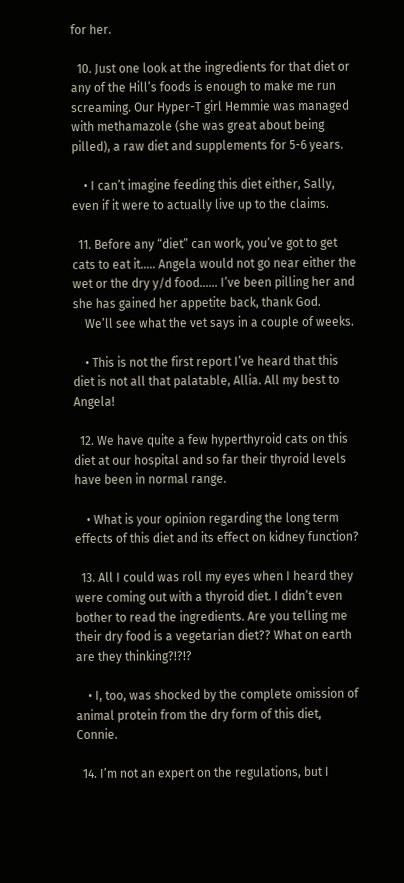for her.

  10. Just one look at the ingredients for that diet or any of the Hill’s foods is enough to make me run screaming. Our Hyper-T girl Hemmie was managed with methamazole (she was great about being pilled), a raw diet and supplements for 5-6 years.

    • I can’t imagine feeding this diet either, Sally, even if it were to actually live up to the claims.

  11. Before any “diet” can work, you’ve got to get cats to eat it….. Angela would not go near either the wet or the dry y/d food…… I’ve been pilling her and she has gained her appetite back, thank God.
    We’ll see what the vet says in a couple of weeks.

    • This is not the first report I’ve heard that this diet is not all that palatable, Allia. All my best to Angela!

  12. We have quite a few hyperthyroid cats on this diet at our hospital and so far their thyroid levels have been in normal range.

    • What is your opinion regarding the long term effects of this diet and its effect on kidney function?

  13. All I could was roll my eyes when I heard they were coming out with a thyroid diet. I didn’t even bother to read the ingredients. Are you telling me their dry food is a vegetarian diet?? What on earth are they thinking?!?!?

    • I, too, was shocked by the complete omission of animal protein from the dry form of this diet, Connie.

  14. I’m not an expert on the regulations, but I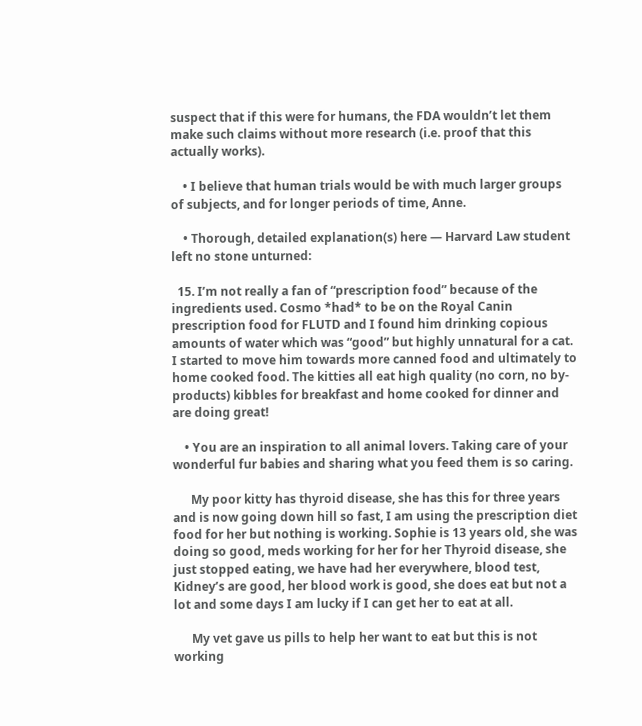suspect that if this were for humans, the FDA wouldn’t let them make such claims without more research (i.e. proof that this actually works).

    • I believe that human trials would be with much larger groups of subjects, and for longer periods of time, Anne.

    • Thorough, detailed explanation(s) here — Harvard Law student left no stone unturned:

  15. I’m not really a fan of “prescription food” because of the ingredients used. Cosmo *had* to be on the Royal Canin prescription food for FLUTD and I found him drinking copious amounts of water which was “good” but highly unnatural for a cat. I started to move him towards more canned food and ultimately to home cooked food. The kitties all eat high quality (no corn, no by-products) kibbles for breakfast and home cooked for dinner and are doing great!

    • You are an inspiration to all animal lovers. Taking care of your wonderful fur babies and sharing what you feed them is so caring.

      My poor kitty has thyroid disease, she has this for three years and is now going down hill so fast, I am using the prescription diet food for her but nothing is working. Sophie is 13 years old, she was doing so good, meds working for her for her Thyroid disease, she just stopped eating, we have had her everywhere, blood test, Kidney’s are good, her blood work is good, she does eat but not a lot and some days I am lucky if I can get her to eat at all.

      My vet gave us pills to help her want to eat but this is not working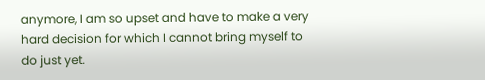anymore, I am so upset and have to make a very hard decision for which I cannot bring myself to do just yet.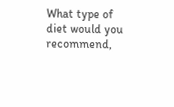What type of diet would you recommend,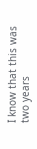I know that this was two years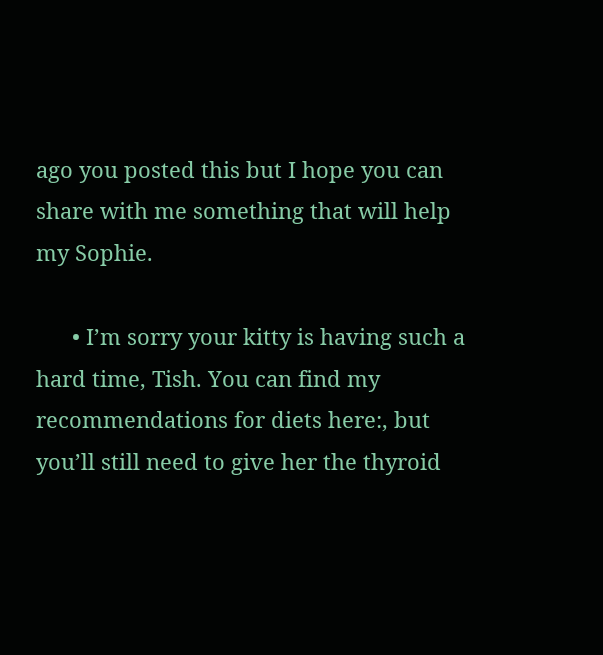ago you posted this but I hope you can share with me something that will help my Sophie.

      • I’m sorry your kitty is having such a hard time, Tish. You can find my recommendations for diets here:, but you’ll still need to give her the thyroid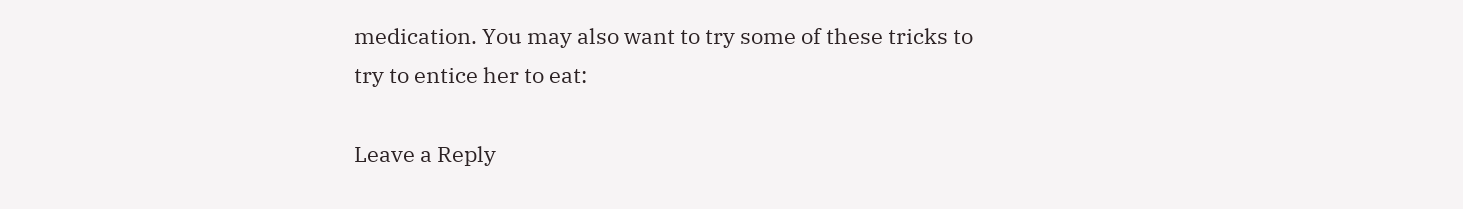medication. You may also want to try some of these tricks to try to entice her to eat:

Leave a Reply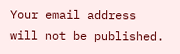Your email address will not be published.